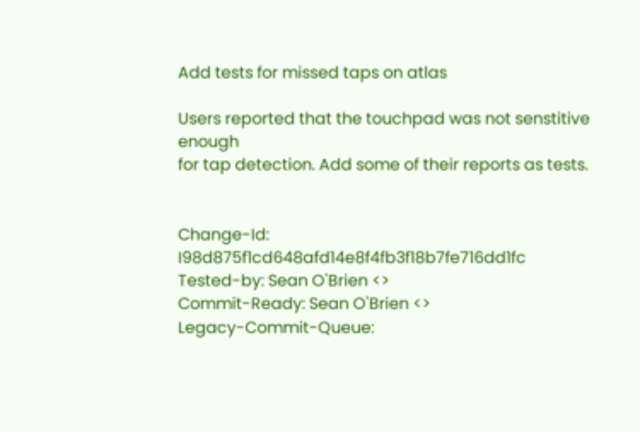Add tests for missed taps on atlas

Users reported that the touchpad was not senstitive enough
for tap detection. Add some of their reports as tests.


Change-Id: I98d875f1cd648afd14e8f4fb3f18b7fe716dd1fc
Tested-by: Sean O'Brien <>
Commit-Ready: Sean O'Brien <>
Legacy-Commit-Queue: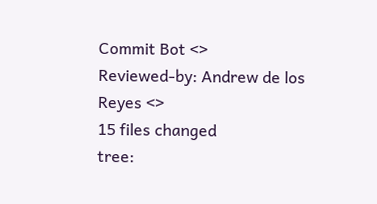Commit Bot <>
Reviewed-by: Andrew de los Reyes <>
15 files changed
tree: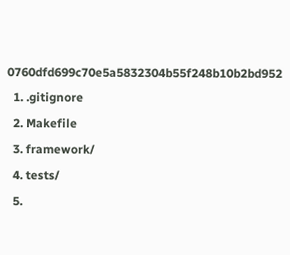0760dfd699c70e5a5832304b55f248b10b2bd952
  1. .gitignore
  2. Makefile
  3. framework/
  4. tests/
  5.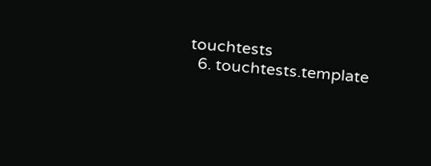touchtests
  6. touchtests.template